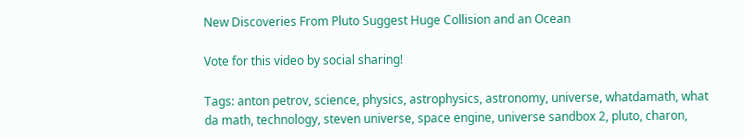New Discoveries From Pluto Suggest Huge Collision and an Ocean

Vote for this video by social sharing!

Tags: anton petrov, science, physics, astrophysics, astronomy, universe, whatdamath, what da math, technology, steven universe, space engine, universe sandbox 2, pluto, charon,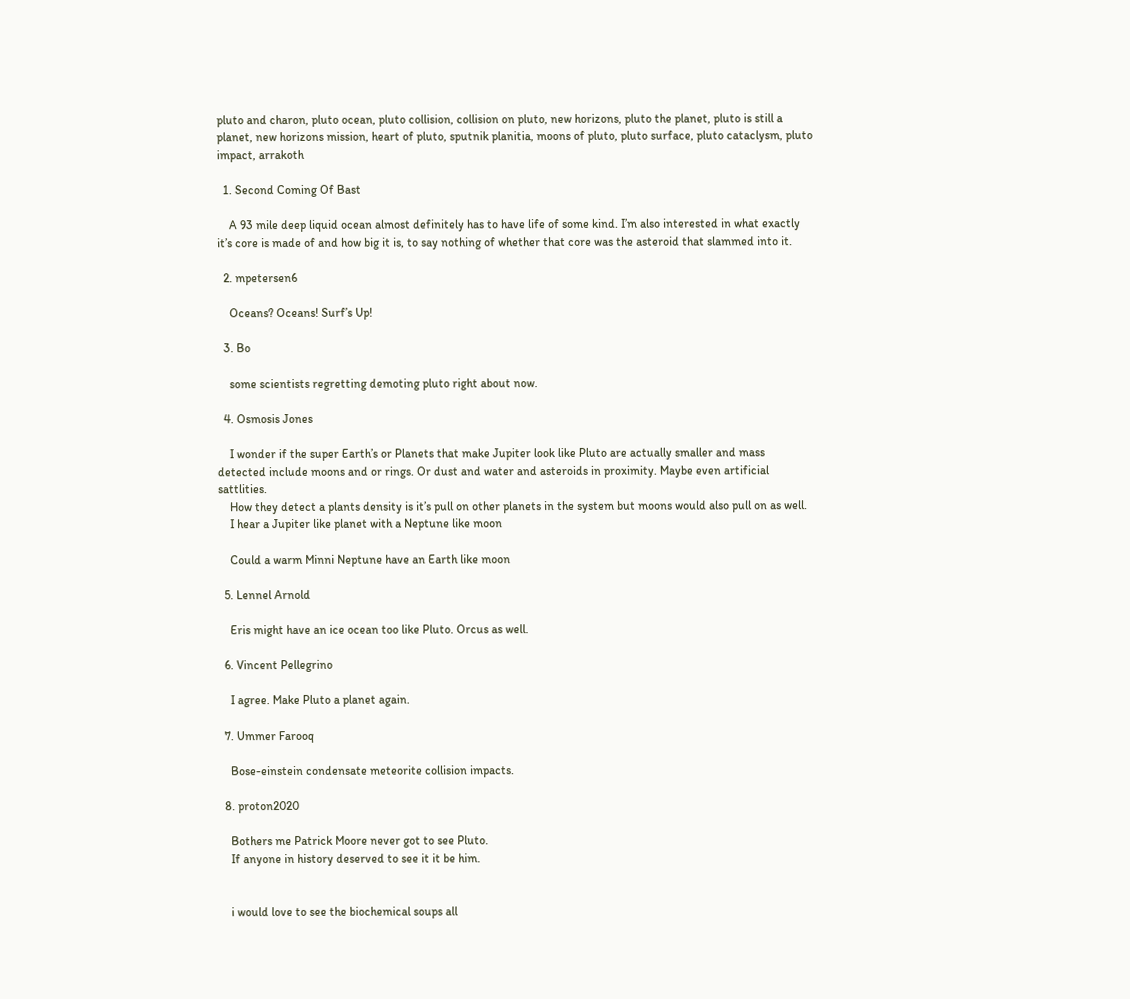pluto and charon, pluto ocean, pluto collision, collision on pluto, new horizons, pluto the planet, pluto is still a planet, new horizons mission, heart of pluto, sputnik planitia, moons of pluto, pluto surface, pluto cataclysm, pluto impact, arrakoth

  1. Second Coming Of Bast

    A 93 mile deep liquid ocean almost definitely has to have life of some kind. I’m also interested in what exactly it’s core is made of and how big it is, to say nothing of whether that core was the asteroid that slammed into it.

  2. mpetersen6

    Oceans? Oceans! Surf’s Up!

  3. Bo

    some scientists regretting demoting pluto right about now.

  4. Osmosis Jones

    I wonder if the super Earth’s or Planets that make Jupiter look like Pluto are actually smaller and mass detected include moons and or rings. Or dust and water and asteroids in proximity. Maybe even artificial sattlities.
    How they detect a plants density is it’s pull on other planets in the system but moons would also pull on as well.
    I hear a Jupiter like planet with a Neptune like moon

    Could a warm Minni Neptune have an Earth like moon

  5. Lennel Arnold

    Eris might have an ice ocean too like Pluto. Orcus as well.

  6. Vincent Pellegrino

    I agree. Make Pluto a planet again.

  7. Ummer Farooq

    Bose-einstein condensate meteorite collision impacts.

  8. proton2020

    Bothers me Patrick Moore never got to see Pluto.
    If anyone in history deserved to see it it be him.


    i would love to see the biochemical soups all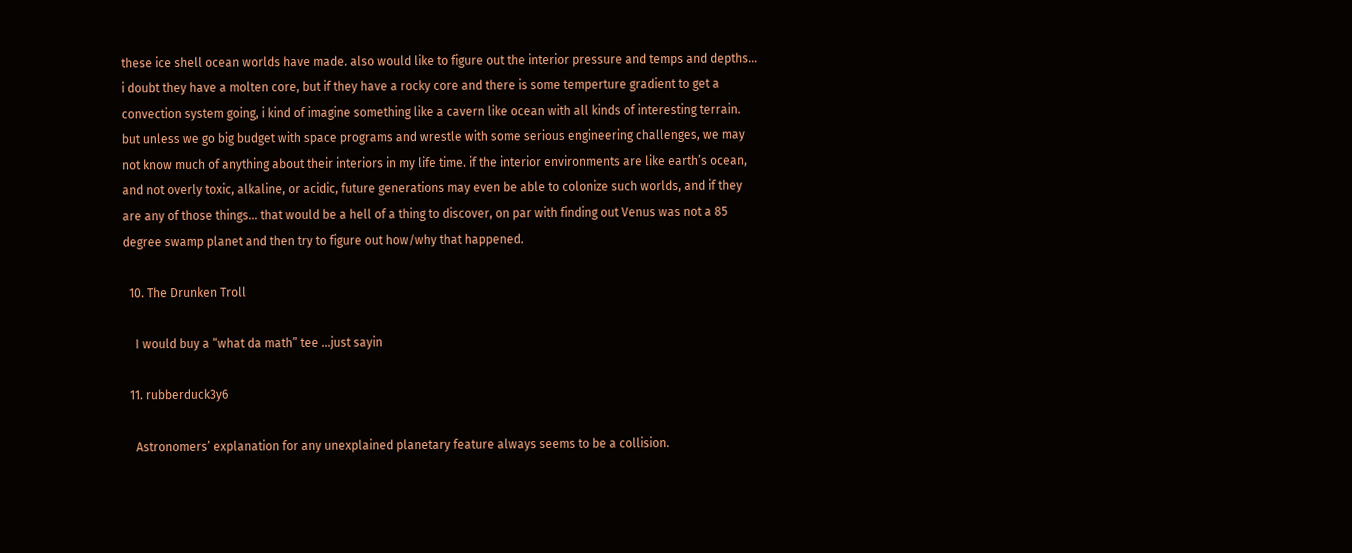these ice shell ocean worlds have made. also would like to figure out the interior pressure and temps and depths… i doubt they have a molten core, but if they have a rocky core and there is some temperture gradient to get a convection system going, i kind of imagine something like a cavern like ocean with all kinds of interesting terrain. but unless we go big budget with space programs and wrestle with some serious engineering challenges, we may not know much of anything about their interiors in my life time. if the interior environments are like earth’s ocean, and not overly toxic, alkaline, or acidic, future generations may even be able to colonize such worlds, and if they are any of those things… that would be a hell of a thing to discover, on par with finding out Venus was not a 85 degree swamp planet and then try to figure out how/why that happened.

  10. The Drunken Troll

    I would buy a “what da math” tee …just sayin

  11. rubberduck3y6

    Astronomers’ explanation for any unexplained planetary feature always seems to be a collision.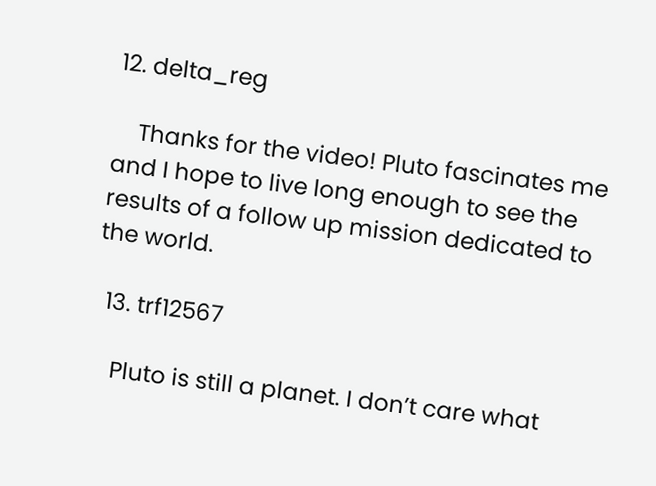12. delta_reg

    Thanks for the video! Pluto fascinates me and I hope to live long enough to see the results of a follow up mission dedicated to the world.

  13. trf12567

    Pluto is still a planet. I don’t care what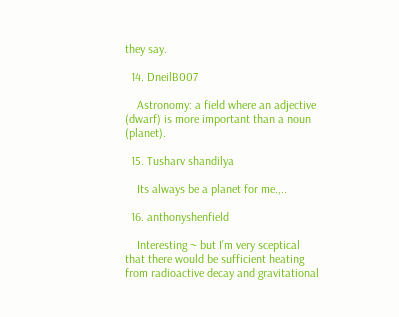they say.

  14. DneilB007

    Astronomy: a field where an adjective (dwarf) is more important than a noun (planet).

  15. Tusharv shandilya

    Its always be a planet for me.,..

  16. anthonyshenfield

    Interesting ~ but I’m very sceptical that there would be sufficient heating from radioactive decay and gravitational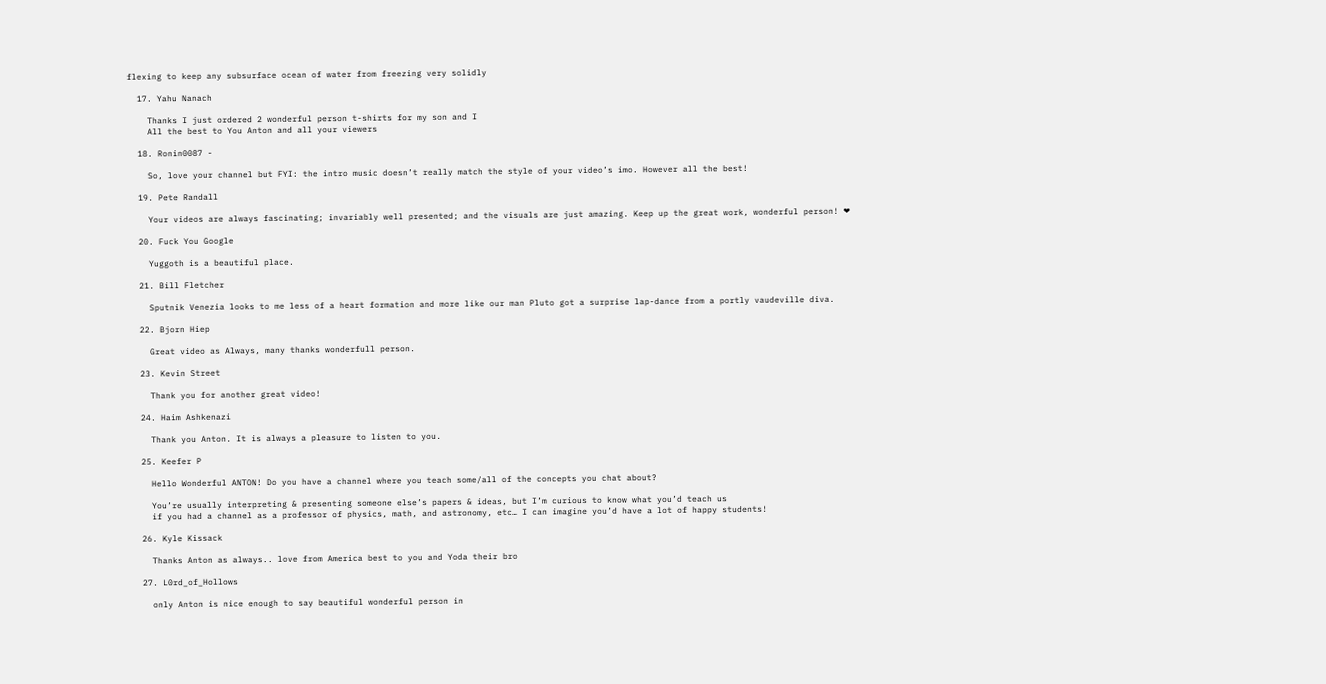flexing to keep any subsurface ocean of water from freezing very solidly

  17. Yahu Nanach

    Thanks I just ordered 2 wonderful person t-shirts for my son and I
    All the best to You Anton and all your viewers

  18. Ronin0087 -

    So, love your channel but FYI: the intro music doesn’t really match the style of your video’s imo. However all the best!

  19. Pete Randall

    Your videos are always fascinating; invariably well presented; and the visuals are just amazing. Keep up the great work, wonderful person! ❤

  20. Fuck You Google

    Yuggoth is a beautiful place.

  21. Bill Fletcher

    Sputnik Venezia looks to me less of a heart formation and more like our man Pluto got a surprise lap-dance from a portly vaudeville diva.

  22. Bjorn Hiep

    Great video as Always, many thanks wonderfull person.

  23. Kevin Street

    Thank you for another great video!

  24. Haim Ashkenazi

    Thank you Anton. It is always a pleasure to listen to you.

  25. Keefer P

    Hello Wonderful ANTON! Do you have a channel where you teach some/all of the concepts you chat about?

    You’re usually interpreting & presenting someone else’s papers & ideas, but I’m curious to know what you’d teach us
    if you had a channel as a professor of physics, math, and astronomy, etc… I can imagine you’d have a lot of happy students!

  26. Kyle Kissack

    Thanks Anton as always.. love from America best to you and Yoda their bro

  27. L0rd_of_Hollows

    only Anton is nice enough to say beautiful wonderful person in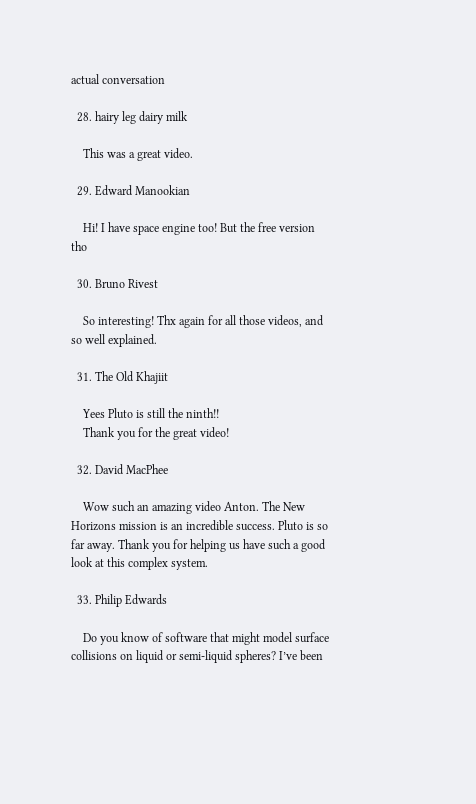actual conversation

  28. hairy leg dairy milk

    This was a great video.

  29. Edward Manookian

    Hi! I have space engine too! But the free version tho

  30. Bruno Rivest

    So interesting! Thx again for all those videos, and so well explained.

  31. The Old Khajiit

    Yees Pluto is still the ninth!!
    Thank you for the great video!

  32. David MacPhee

    Wow such an amazing video Anton. The New Horizons mission is an incredible success. Pluto is so far away. Thank you for helping us have such a good look at this complex system.

  33. Philip Edwards

    Do you know of software that might model surface collisions on liquid or semi-liquid spheres? I’ve been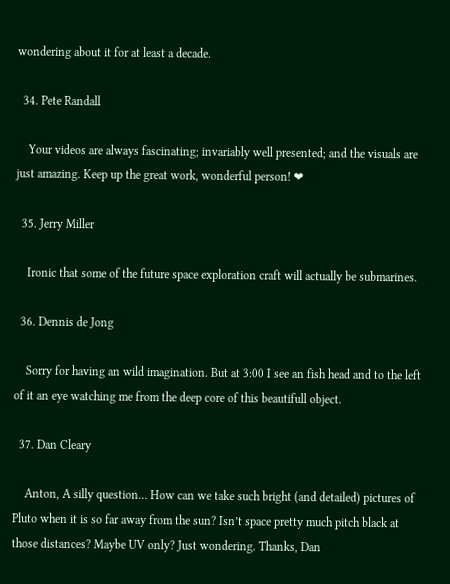wondering about it for at least a decade.

  34. Pete Randall

    Your videos are always fascinating; invariably well presented; and the visuals are just amazing. Keep up the great work, wonderful person! ❤

  35. Jerry Miller

    Ironic that some of the future space exploration craft will actually be submarines.

  36. Dennis de Jong

    Sorry for having an wild imagination. But at 3:00 I see an fish head and to the left of it an eye watching me from the deep core of this beautifull object.

  37. Dan Cleary

    Anton, A silly question… How can we take such bright (and detailed) pictures of Pluto when it is so far away from the sun? Isn’t space pretty much pitch black at those distances? Maybe UV only? Just wondering. Thanks, Dan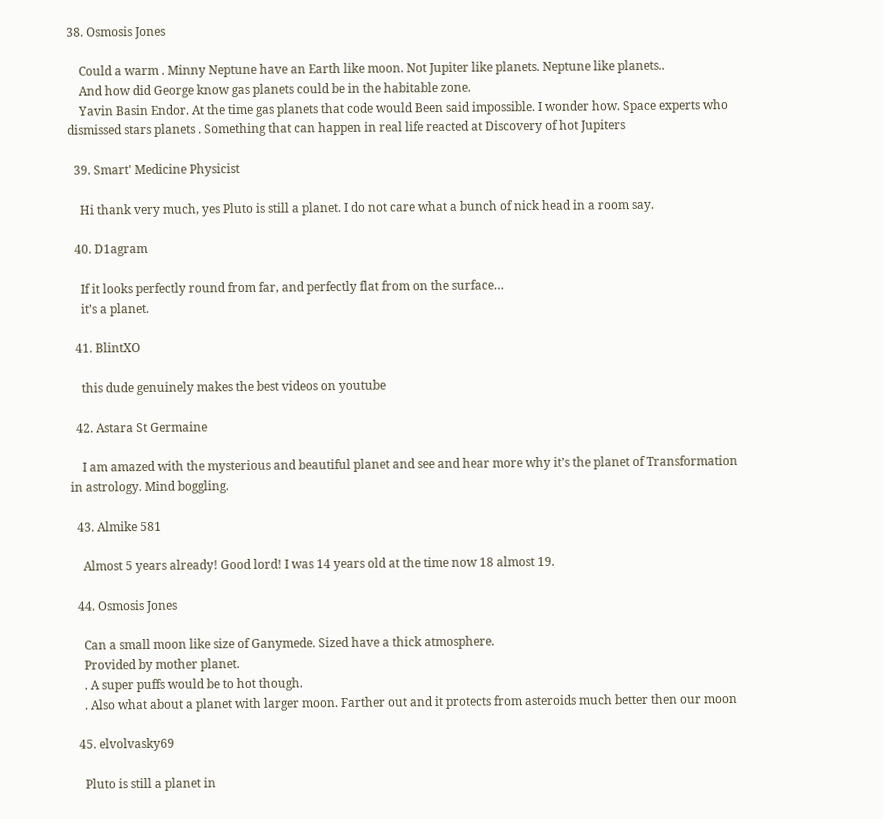38. Osmosis Jones

    Could a warm . Minny Neptune have an Earth like moon. Not Jupiter like planets. Neptune like planets..
    And how did George know gas planets could be in the habitable zone.
    Yavin Basin Endor. At the time gas planets that code would Been said impossible. I wonder how. Space experts who dismissed stars planets . Something that can happen in real life reacted at Discovery of hot Jupiters

  39. Smart' Medicine Physicist

    Hi thank very much, yes Pluto is still a planet. I do not care what a bunch of nick head in a room say.

  40. D1agram

    If it looks perfectly round from far, and perfectly flat from on the surface…
    it’s a planet.

  41. BlintXO

    this dude genuinely makes the best videos on youtube

  42. Astara St Germaine

    I am amazed with the mysterious and beautiful planet and see and hear more why it’s the planet of Transformation in astrology. Mind boggling.

  43. Almike 581

    Almost 5 years already! Good lord! I was 14 years old at the time now 18 almost 19.

  44. Osmosis Jones

    Can a small moon like size of Ganymede. Sized have a thick atmosphere.
    Provided by mother planet.
    . A super puffs would be to hot though.
    . Also what about a planet with larger moon. Farther out and it protects from asteroids much better then our moon

  45. elvolvasky69

    Pluto is still a planet in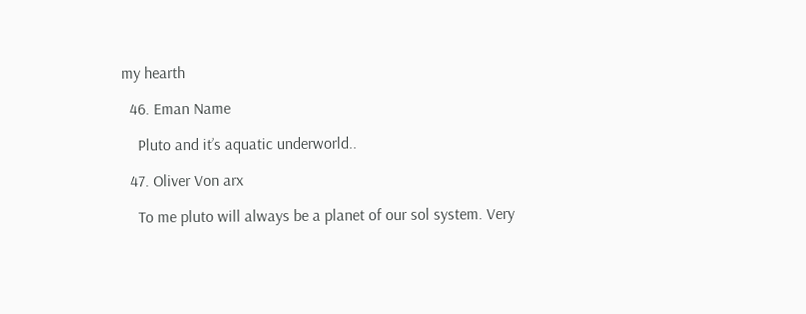my hearth

  46. Eman Name

    Pluto and it’s aquatic underworld..

  47. Oliver Von arx

    To me pluto will always be a planet of our sol system. Very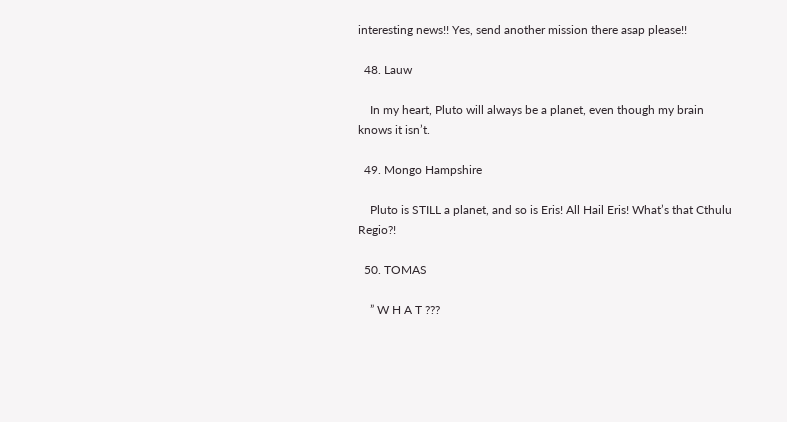interesting news!! Yes, send another mission there asap please!!

  48. Lauw

    In my heart, Pluto will always be a planet, even though my brain knows it isn’t.

  49. Mongo Hampshire

    Pluto is STILL a planet, and so is Eris! All Hail Eris! What’s that Cthulu Regio?!

  50. TOMAS

    ” W H A T ???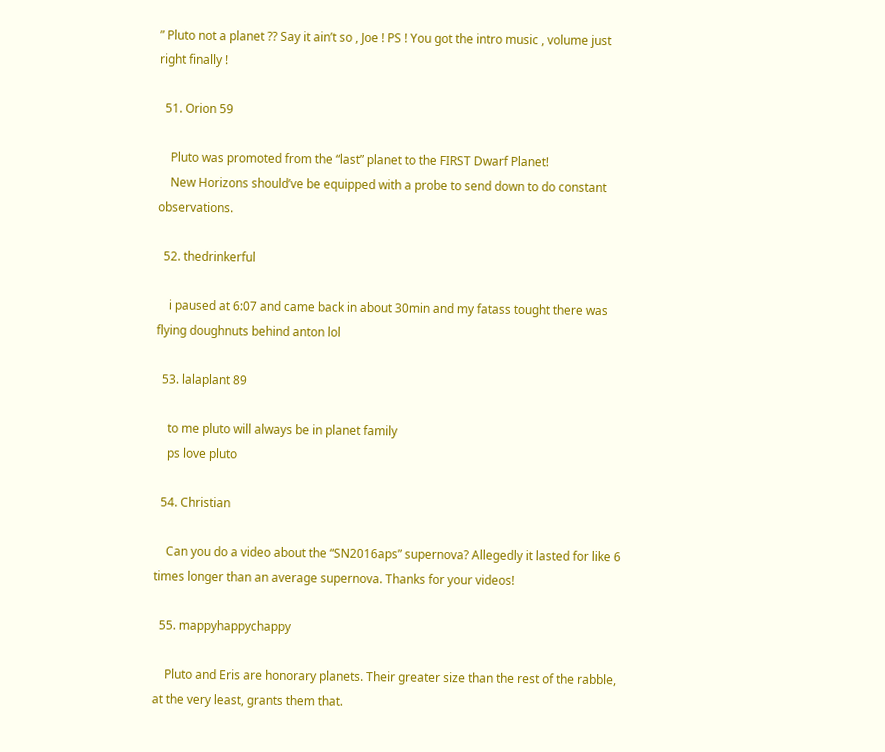” Pluto not a planet ?? Say it ain’t so , Joe ! PS ! You got the intro music , volume just right finally !

  51. Orion 59

    Pluto was promoted from the “last” planet to the FIRST Dwarf Planet!
    New Horizons should’ve be equipped with a probe to send down to do constant observations.

  52. thedrinkerful

    i paused at 6:07 and came back in about 30min and my fatass tought there was flying doughnuts behind anton lol

  53. lalaplant 89

    to me pluto will always be in planet family
    ps love pluto

  54. Christian

    Can you do a video about the “SN2016aps” supernova? Allegedly it lasted for like 6 times longer than an average supernova. Thanks for your videos!

  55. mappyhappychappy

    Pluto and Eris are honorary planets. Their greater size than the rest of the rabble, at the very least, grants them that.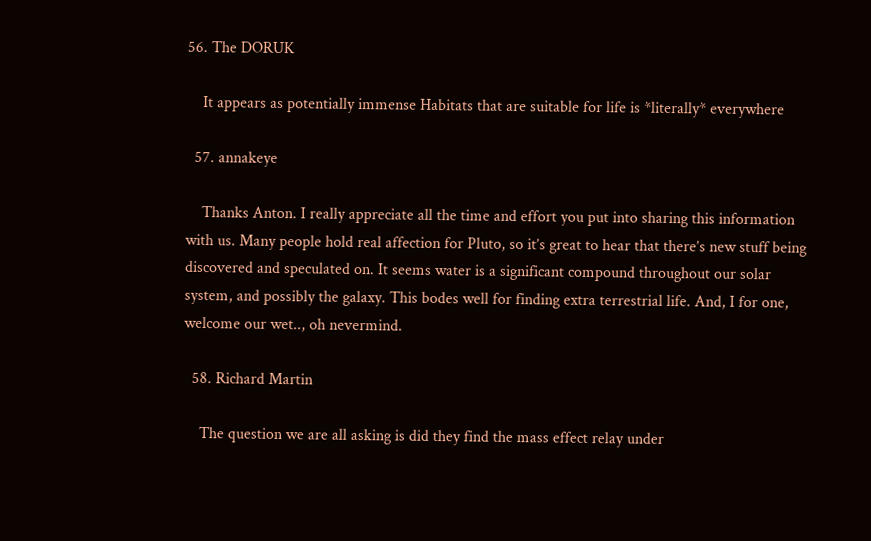56. The DORUK

    It appears as potentially immense Habitats that are suitable for life is *literally* everywhere

  57. annakeye

    Thanks Anton. I really appreciate all the time and effort you put into sharing this information with us. Many people hold real affection for Pluto, so it’s great to hear that there’s new stuff being discovered and speculated on. It seems water is a significant compound throughout our solar system, and possibly the galaxy. This bodes well for finding extra terrestrial life. And, I for one, welcome our wet.., oh nevermind.

  58. Richard Martin

    The question we are all asking is did they find the mass effect relay under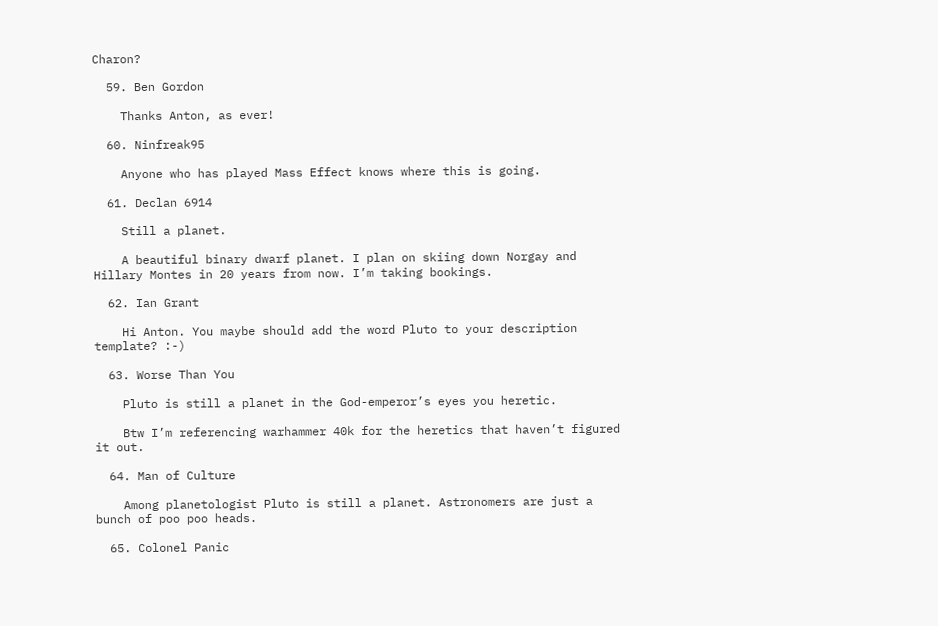Charon?

  59. Ben Gordon

    Thanks Anton, as ever!

  60. Ninfreak95

    Anyone who has played Mass Effect knows where this is going.

  61. Declan 6914

    Still a planet.

    A beautiful binary dwarf planet. I plan on skiing down Norgay and Hillary Montes in 20 years from now. I’m taking bookings.

  62. Ian Grant

    Hi Anton. You maybe should add the word Pluto to your description template? :-)

  63. Worse Than You

    Pluto is still a planet in the God-emperor’s eyes you heretic.

    Btw I’m referencing warhammer 40k for the heretics that haven’t figured it out.

  64. Man of Culture

    Among planetologist Pluto is still a planet. Astronomers are just a bunch of poo poo heads.

  65. Colonel Panic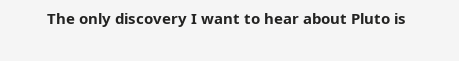The only discovery I want to hear about Pluto is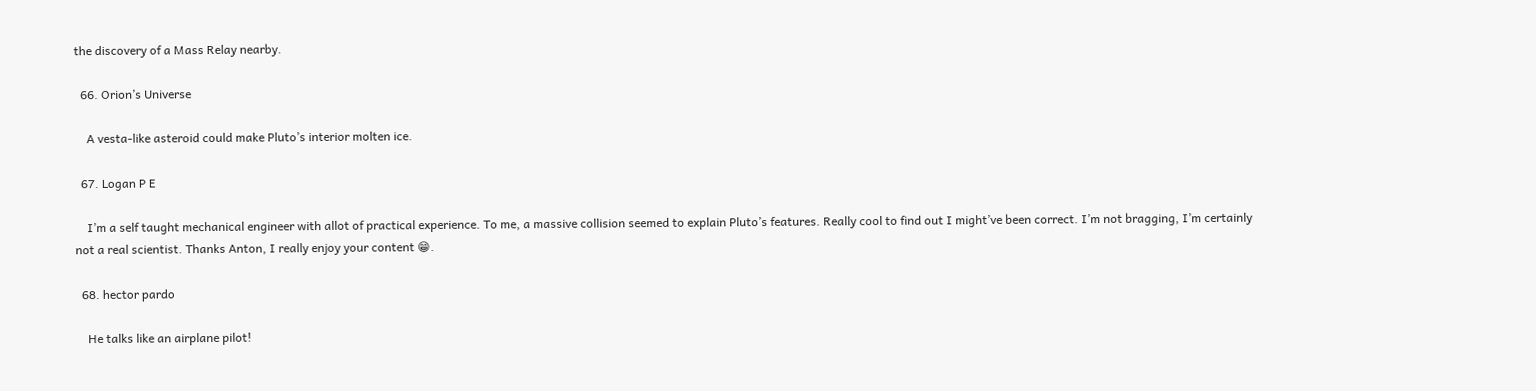the discovery of a Mass Relay nearby.

  66. Orion’s Universe

    A vesta-like asteroid could make Pluto’s interior molten ice.

  67. Logan P E

    I’m a self taught mechanical engineer with allot of practical experience. To me, a massive collision seemed to explain Pluto’s features. Really cool to find out I might’ve been correct. I’m not bragging, I’m certainly not a real scientist. Thanks Anton, I really enjoy your content 😁.

  68. hector pardo

    He talks like an airplane pilot!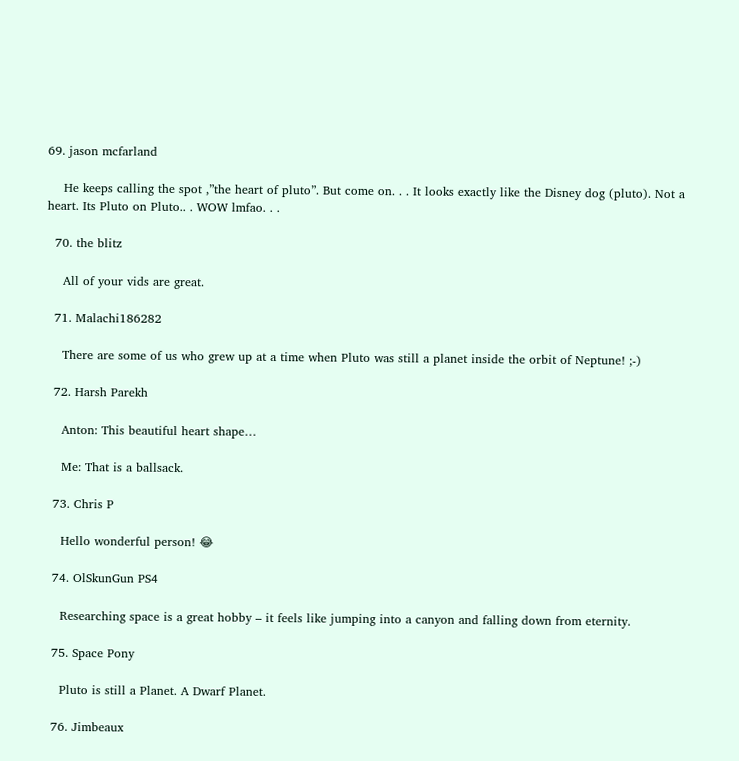69. jason mcfarland

    He keeps calling the spot ,”the heart of pluto”. But come on. . . It looks exactly like the Disney dog (pluto). Not a heart. Its Pluto on Pluto.. . WOW lmfao. . .

  70. the blitz

    All of your vids are great.

  71. Malachi186282

    There are some of us who grew up at a time when Pluto was still a planet inside the orbit of Neptune! ;-)

  72. Harsh Parekh

    Anton: This beautiful heart shape…

    Me: That is a ballsack.

  73. Chris P

    Hello wonderful person! 😂

  74. OlSkunGun PS4

    Researching space is a great hobby – it feels like jumping into a canyon and falling down from eternity.

  75. Space Pony

    Pluto is still a Planet. A Dwarf Planet.

  76. Jimbeaux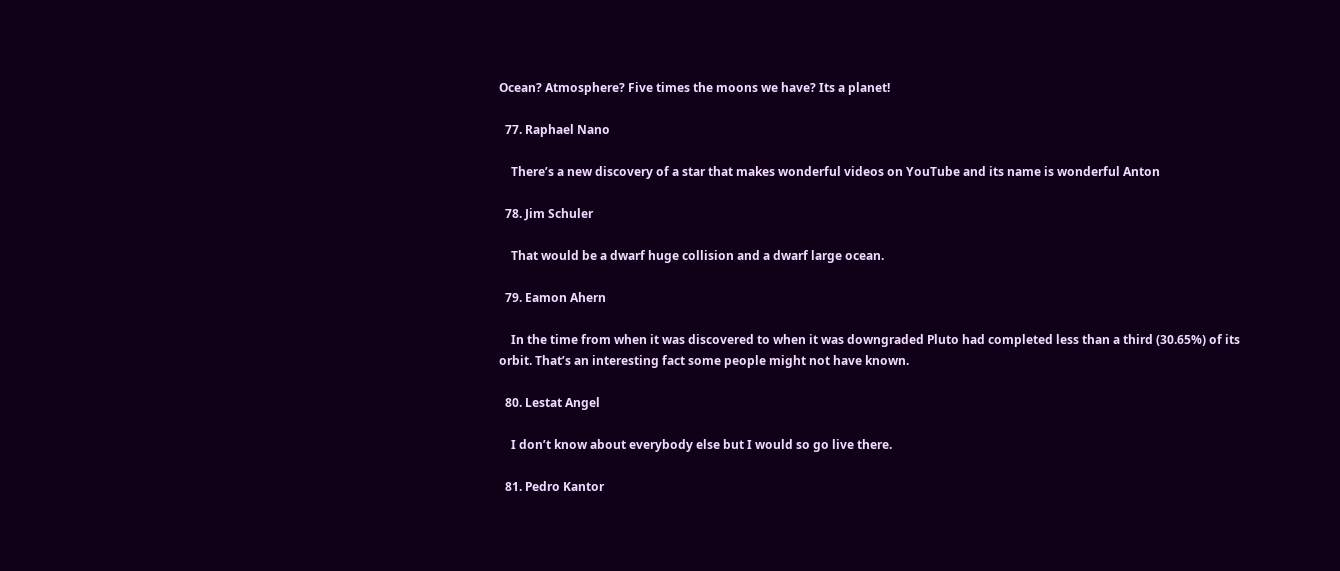Ocean? Atmosphere? Five times the moons we have? Its a planet!

  77. Raphael Nano

    There’s a new discovery of a star that makes wonderful videos on YouTube and its name is wonderful Anton

  78. Jim Schuler

    That would be a dwarf huge collision and a dwarf large ocean.

  79. Eamon Ahern

    In the time from when it was discovered to when it was downgraded Pluto had completed less than a third (30.65%) of its orbit. That’s an interesting fact some people might not have known.

  80. Lestat Angel

    I don’t know about everybody else but I would so go live there.

  81. Pedro Kantor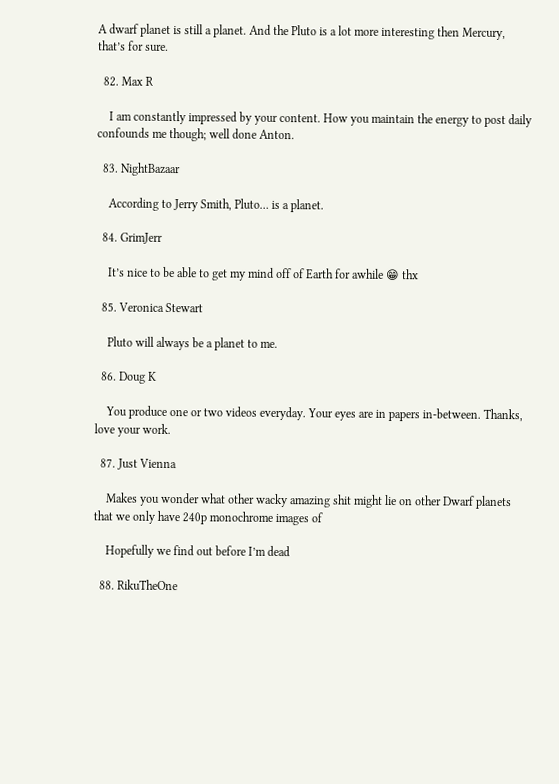A dwarf planet is still a planet. And the Pluto is a lot more interesting then Mercury, that’s for sure.

  82. Max R

    I am constantly impressed by your content. How you maintain the energy to post daily confounds me though; well done Anton.

  83. NightBazaar

    According to Jerry Smith, Pluto… is a planet.

  84. GrimJerr

    It’s nice to be able to get my mind off of Earth for awhile 😁 thx

  85. Veronica Stewart

    Pluto will always be a planet to me.

  86. Doug K

    You produce one or two videos everyday. Your eyes are in papers in-between. Thanks, love your work.

  87. Just Vienna

    Makes you wonder what other wacky amazing shit might lie on other Dwarf planets that we only have 240p monochrome images of

    Hopefully we find out before I’m dead

  88. RikuTheOne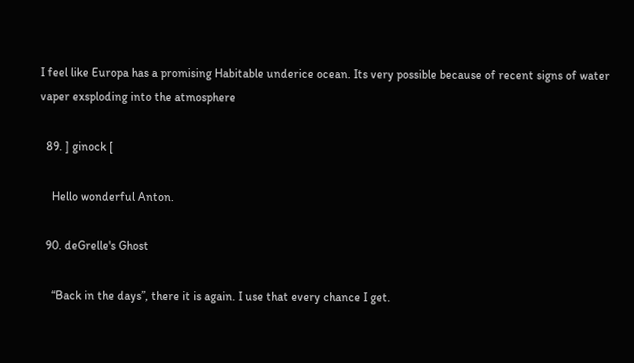I feel like Europa has a promising Habitable underice ocean. Its very possible because of recent signs of water vaper exsploding into the atmosphere

  89. ] ginock [

    Hello wonderful Anton.

  90. deGrelle's Ghost

    “Back in the days”, there it is again. I use that every chance I get.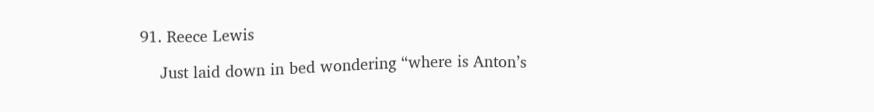91. Reece Lewis

    Just laid down in bed wondering “where is Anton’s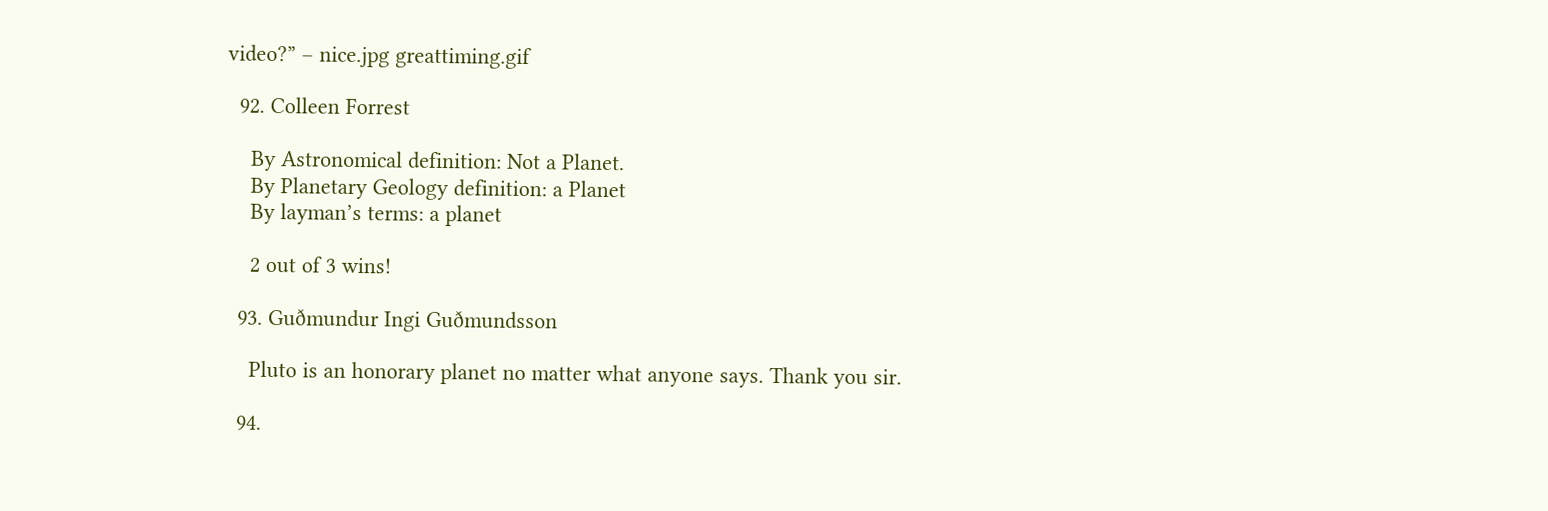video?” – nice.jpg greattiming.gif

  92. Colleen Forrest

    By Astronomical definition: Not a Planet.
    By Planetary Geology definition: a Planet
    By layman’s terms: a planet

    2 out of 3 wins!

  93. Guðmundur Ingi Guðmundsson

    Pluto is an honorary planet no matter what anyone says. Thank you sir.

  94.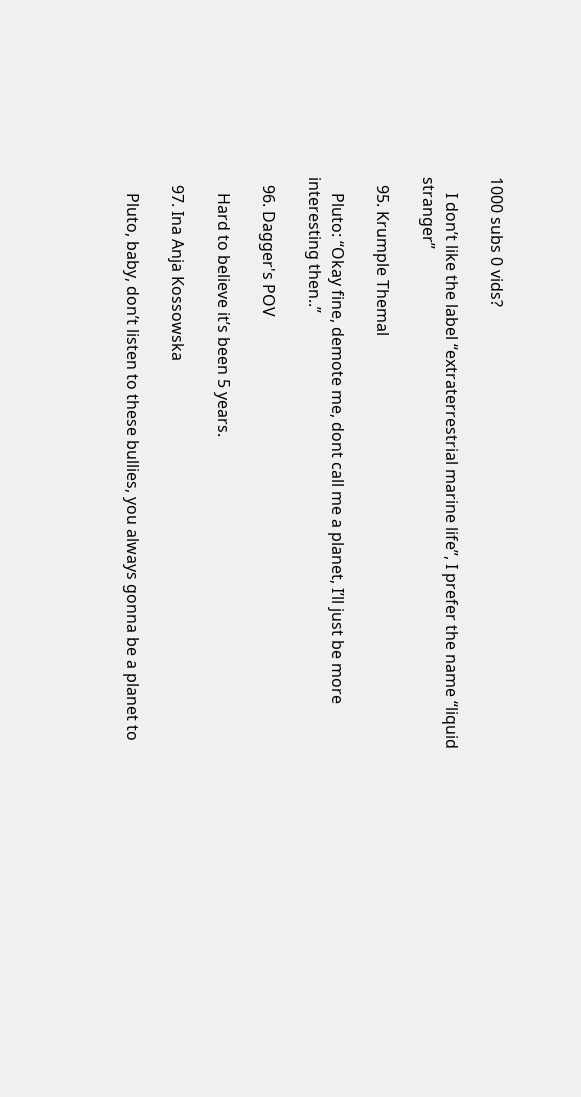1000 subs 0 vids?

    I don’t like the label “extraterrestrial marine life”, I prefer the name “liquid stranger”

  95. Krumple Themal

    Pluto: “Okay fine, demote me, dont call me a planet, I’ll just be more interesting then..”

  96. Dagger's POV

    Hard to believe it’s been 5 years.

  97. Ina Anja Kossowska

    Pluto, baby, don’t listen to these bullies, you always gonna be a planet to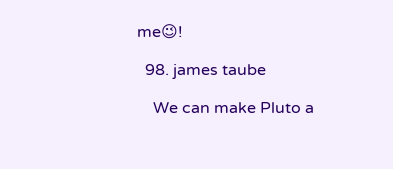me😉!

  98. james taube

    We can make Pluto a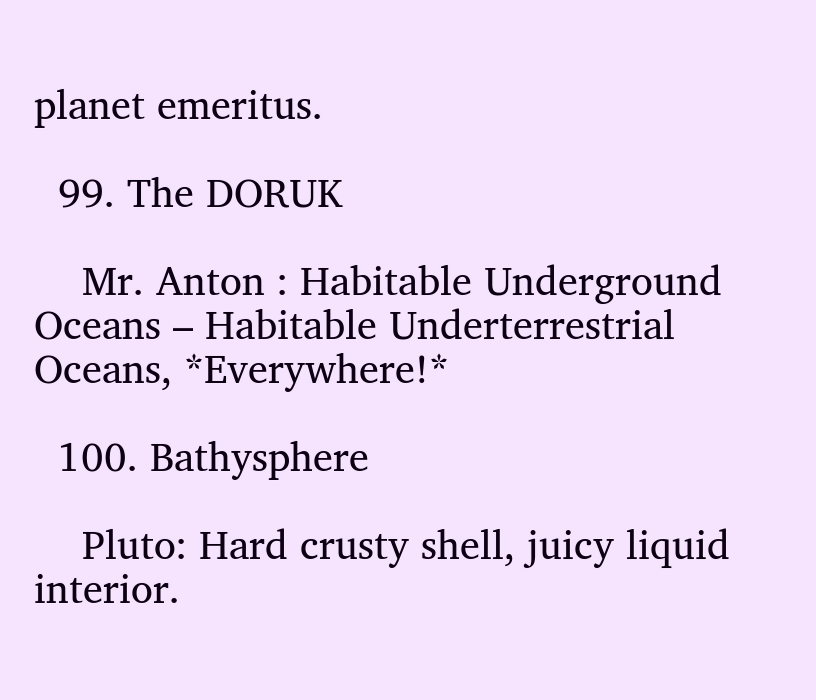planet emeritus.

  99. The DORUK

    Mr. Anton : Habitable Underground Oceans – Habitable Underterrestrial Oceans, *Everywhere!*

  100. Bathysphere

    Pluto: Hard crusty shell, juicy liquid interior.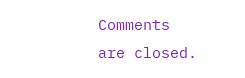Comments are closed.